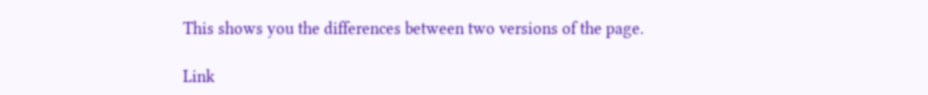This shows you the differences between two versions of the page.

Link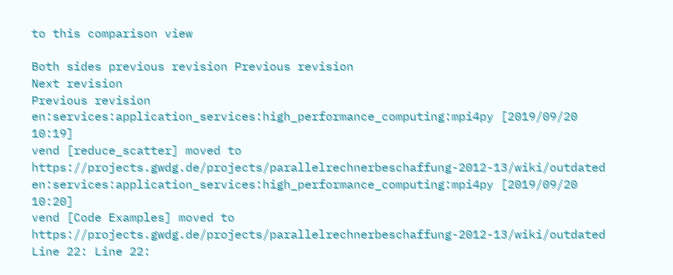to this comparison view

Both sides previous revision Previous revision
Next revision
Previous revision
en:services:application_services:high_performance_computing:mpi4py [2019/09/20 10:19]
vend [reduce_scatter] moved to https://projects.gwdg.de/projects/parallelrechnerbeschaffung-2012-13/wiki/outdated
en:services:application_services:high_performance_computing:mpi4py [2019/09/20 10:20]
vend [Code Examples] moved to https://projects.gwdg.de/projects/parallelrechnerbeschaffung-2012-13/wiki/outdated
Line 22: Line 22: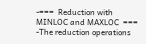-===  Reduction with MINLOC and MAXLOC  ===
-The reduction operations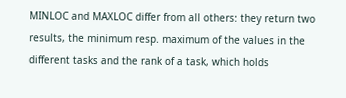MINLOC and MAXLOC differ from all others: they return two results, the minimum resp. maximum of the values in the different tasks and the rank of a task, which holds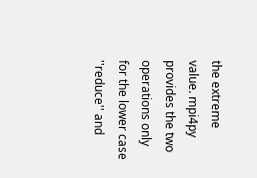the extreme value. mpi4py  provides the two operations only for the lower case ''reduce'' and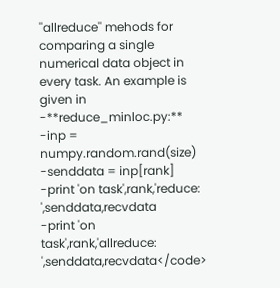''allreduce'' mehods for comparing a single  numerical data object in every task. An example is given in
-**reduce_minloc.py:**
-inp = numpy.random.rand(size)
-senddata = inp[rank]
-print 'on task',rank,'reduce:    ',senddata,recvdata
-print 'on task',rank,'allreduce: ',senddata,recvdata</code>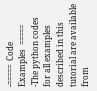-=====  Code Examples  =====
-The python codes for all examples described in this tutorial are available from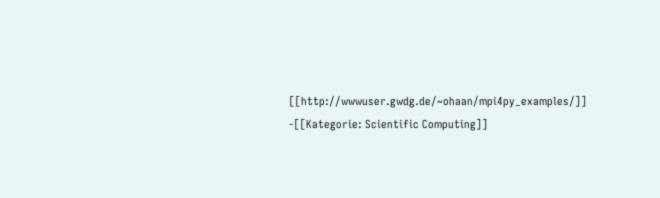[[http://wwwuser.gwdg.de/~ohaan/mpi4py_examples/]]
-[[Kategorie: Scientific Computing]]